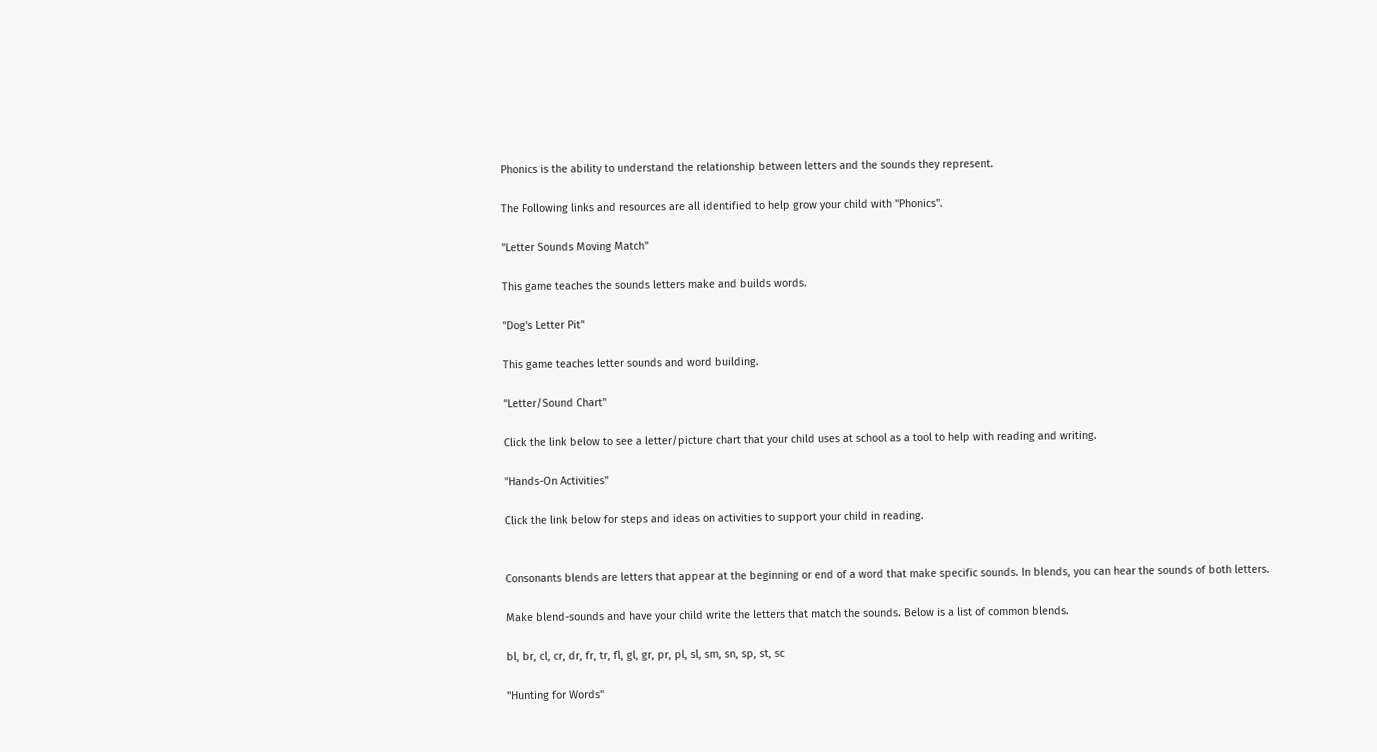Phonics is the ability to understand the relationship between letters and the sounds they represent.

The Following links and resources are all identified to help grow your child with "Phonics".

"Letter Sounds Moving Match"

This game teaches the sounds letters make and builds words.

"Dog's Letter Pit"

This game teaches letter sounds and word building.

"Letter/Sound Chart"

Click the link below to see a letter/picture chart that your child uses at school as a tool to help with reading and writing.

"Hands-On Activities"

Click the link below for steps and ideas on activities to support your child in reading.


Consonants blends are letters that appear at the beginning or end of a word that make specific sounds. In blends, you can hear the sounds of both letters.

Make blend-sounds and have your child write the letters that match the sounds. Below is a list of common blends.

bl, br, cl, cr, dr, fr, tr, fl, gl, gr, pr, pl, sl, sm, sn, sp, st, sc

"Hunting for Words"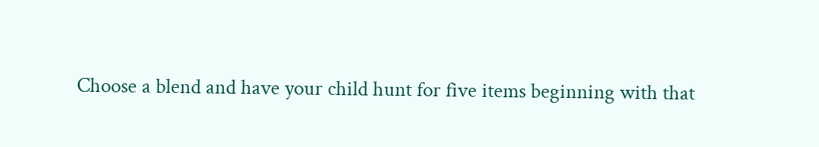Choose a blend and have your child hunt for five items beginning with that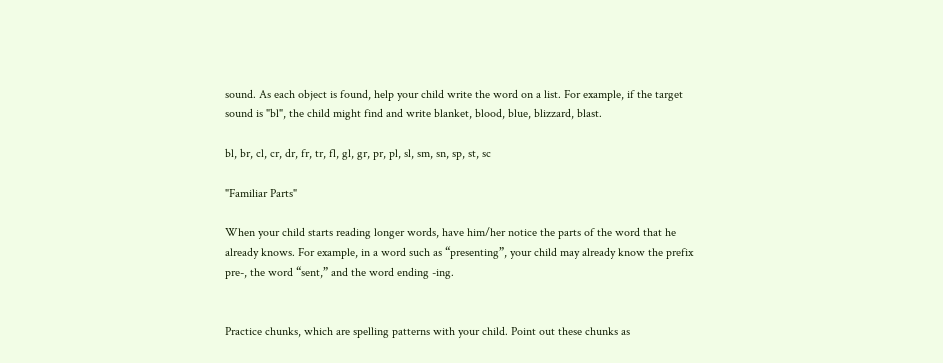sound. As each object is found, help your child write the word on a list. For example, if the target sound is "bl", the child might find and write blanket, blood, blue, blizzard, blast.

bl, br, cl, cr, dr, fr, tr, fl, gl, gr, pr, pl, sl, sm, sn, sp, st, sc

"Familiar Parts"

When your child starts reading longer words, have him/her notice the parts of the word that he already knows. For example, in a word such as “presenting”, your child may already know the prefix pre-, the word “sent,” and the word ending -ing.


Practice chunks, which are spelling patterns with your child. Point out these chunks as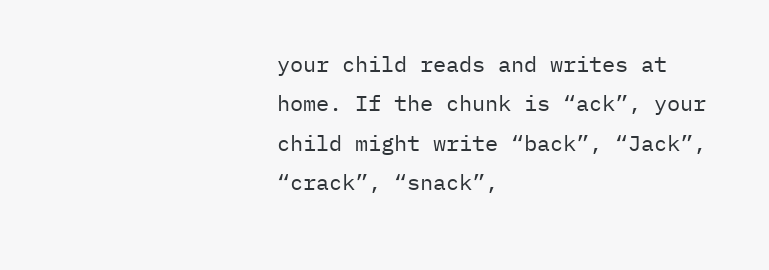your child reads and writes at home. If the chunk is “ack”, your child might write “back”, “Jack”, “crack”, “snack”,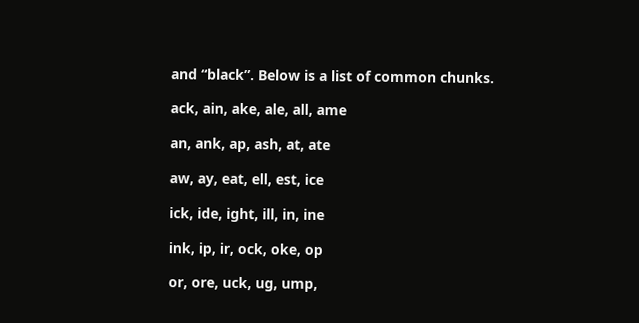and “black”. Below is a list of common chunks.

ack, ain, ake, ale, all, ame

an, ank, ap, ash, at, ate

aw, ay, eat, ell, est, ice

ick, ide, ight, ill, in, ine

ink, ip, ir, ock, oke, op

or, ore, uck, ug, ump,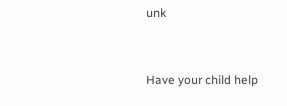unk


Have your child help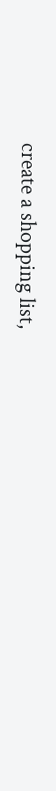create a shopping list,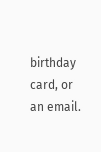birthday card, or an email.